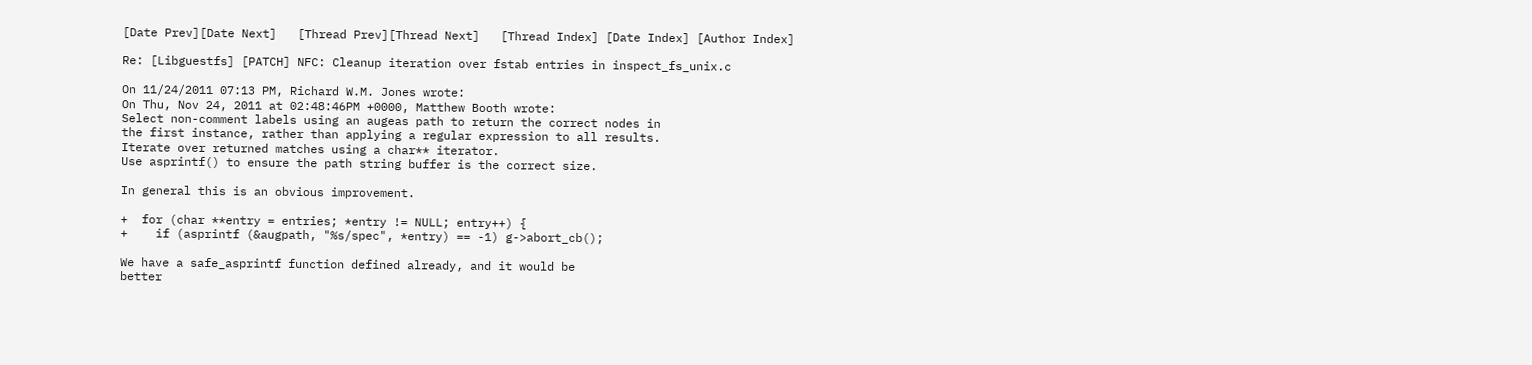[Date Prev][Date Next]   [Thread Prev][Thread Next]   [Thread Index] [Date Index] [Author Index]

Re: [Libguestfs] [PATCH] NFC: Cleanup iteration over fstab entries in inspect_fs_unix.c

On 11/24/2011 07:13 PM, Richard W.M. Jones wrote:
On Thu, Nov 24, 2011 at 02:48:46PM +0000, Matthew Booth wrote:
Select non-comment labels using an augeas path to return the correct nodes in
the first instance, rather than applying a regular expression to all results.
Iterate over returned matches using a char** iterator.
Use asprintf() to ensure the path string buffer is the correct size.

In general this is an obvious improvement.

+  for (char **entry = entries; *entry != NULL; entry++) {
+    if (asprintf (&augpath, "%s/spec", *entry) == -1) g->abort_cb();

We have a safe_asprintf function defined already, and it would be
better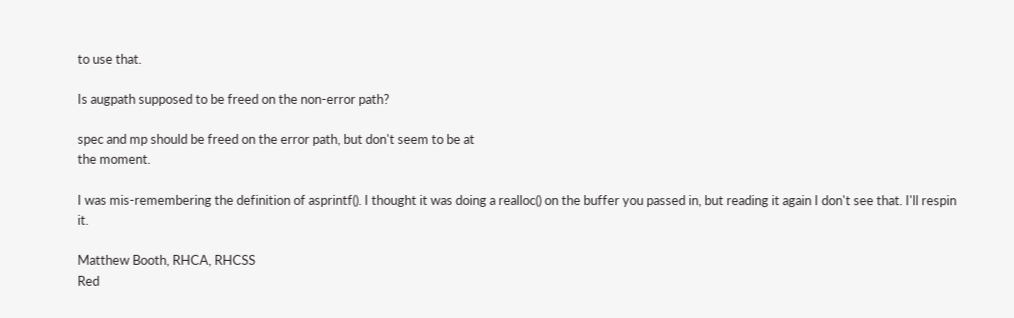to use that.

Is augpath supposed to be freed on the non-error path?

spec and mp should be freed on the error path, but don't seem to be at
the moment.

I was mis-remembering the definition of asprintf(). I thought it was doing a realloc() on the buffer you passed in, but reading it again I don't see that. I'll respin it.

Matthew Booth, RHCA, RHCSS
Red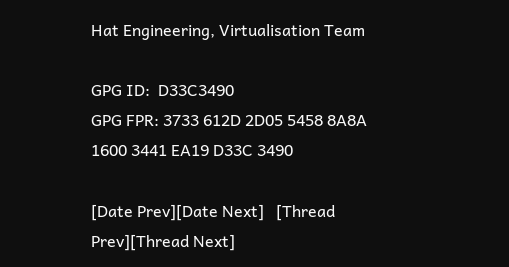Hat Engineering, Virtualisation Team

GPG ID:  D33C3490
GPG FPR: 3733 612D 2D05 5458 8A8A 1600 3441 EA19 D33C 3490

[Date Prev][Date Next]   [Thread Prev][Thread Next]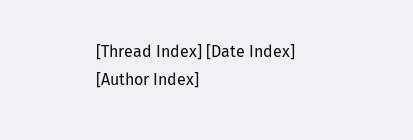[Thread Index] [Date Index] [Author Index]